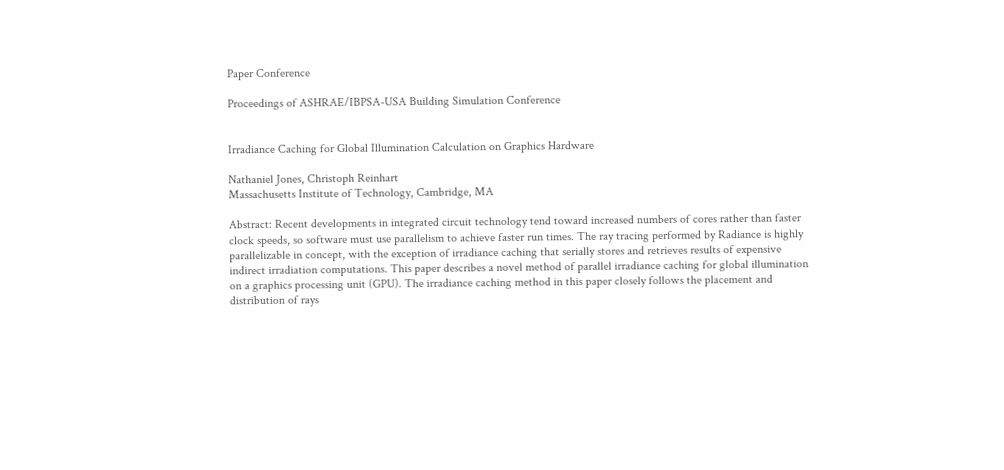Paper Conference

Proceedings of ASHRAE/IBPSA-USA Building Simulation Conference


Irradiance Caching for Global Illumination Calculation on Graphics Hardware

Nathaniel Jones, Christoph Reinhart
Massachusetts Institute of Technology, Cambridge, MA

Abstract: Recent developments in integrated circuit technology tend toward increased numbers of cores rather than faster clock speeds, so software must use parallelism to achieve faster run times. The ray tracing performed by Radiance is highly parallelizable in concept, with the exception of irradiance caching that serially stores and retrieves results of expensive indirect irradiation computations. This paper describes a novel method of parallel irradiance caching for global illumination on a graphics processing unit (GPU). The irradiance caching method in this paper closely follows the placement and distribution of rays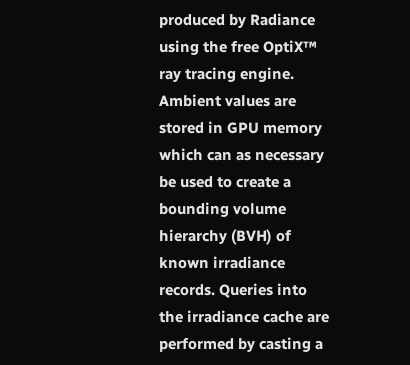produced by Radiance using the free OptiX™ ray tracing engine. Ambient values are stored in GPU memory which can as necessary be used to create a bounding volume hierarchy (BVH) of known irradiance records. Queries into the irradiance cache are performed by casting a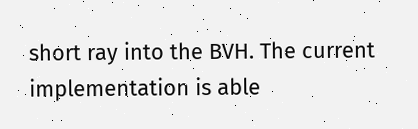short ray into the BVH. The current implementation is able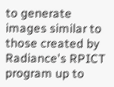to generate images similar to those created by Radiance's RPICT program up to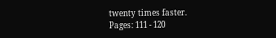twenty times faster.
Pages: 111 - 120